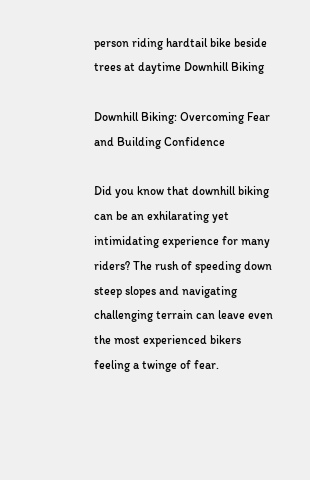person riding hardtail bike beside trees at daytime Downhill Biking

Downhill Biking: Overcoming Fear and Building Confidence

Did you know that downhill biking can be an exhilarating yet intimidating experience for many riders? The rush of speeding down steep slopes and navigating challenging terrain can leave even the most experienced bikers feeling a twinge of fear.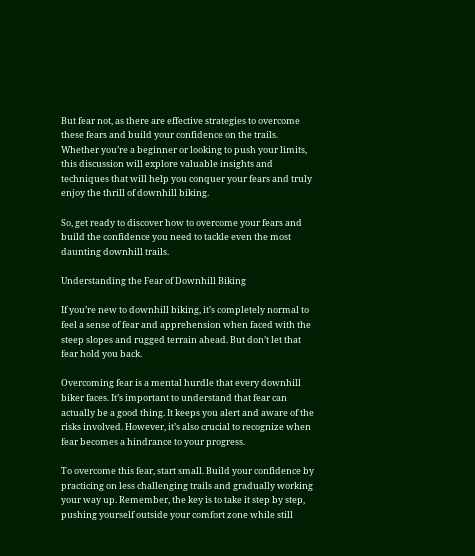But fear not, as there are effective strategies to overcome these fears and build your confidence on the trails. Whether you’re a beginner or looking to push your limits, this discussion will explore valuable insights and techniques that will help you conquer your fears and truly enjoy the thrill of downhill biking.

So, get ready to discover how to overcome your fears and build the confidence you need to tackle even the most daunting downhill trails.

Understanding the Fear of Downhill Biking

If you’re new to downhill biking, it’s completely normal to feel a sense of fear and apprehension when faced with the steep slopes and rugged terrain ahead. But don’t let that fear hold you back.

Overcoming fear is a mental hurdle that every downhill biker faces. It’s important to understand that fear can actually be a good thing. It keeps you alert and aware of the risks involved. However, it’s also crucial to recognize when fear becomes a hindrance to your progress.

To overcome this fear, start small. Build your confidence by practicing on less challenging trails and gradually working your way up. Remember, the key is to take it step by step, pushing yourself outside your comfort zone while still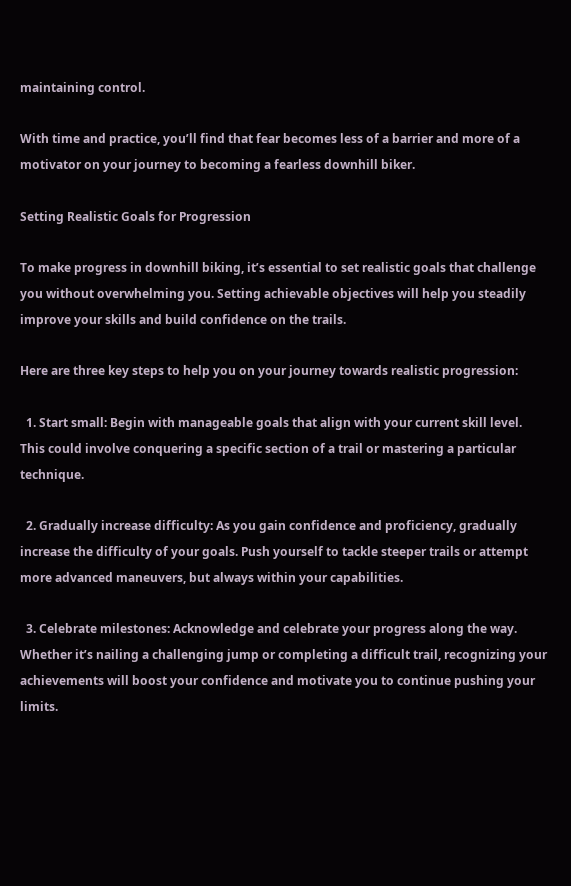maintaining control.

With time and practice, you’ll find that fear becomes less of a barrier and more of a motivator on your journey to becoming a fearless downhill biker.

Setting Realistic Goals for Progression

To make progress in downhill biking, it’s essential to set realistic goals that challenge you without overwhelming you. Setting achievable objectives will help you steadily improve your skills and build confidence on the trails.

Here are three key steps to help you on your journey towards realistic progression:

  1. Start small: Begin with manageable goals that align with your current skill level. This could involve conquering a specific section of a trail or mastering a particular technique.

  2. Gradually increase difficulty: As you gain confidence and proficiency, gradually increase the difficulty of your goals. Push yourself to tackle steeper trails or attempt more advanced maneuvers, but always within your capabilities.

  3. Celebrate milestones: Acknowledge and celebrate your progress along the way. Whether it’s nailing a challenging jump or completing a difficult trail, recognizing your achievements will boost your confidence and motivate you to continue pushing your limits.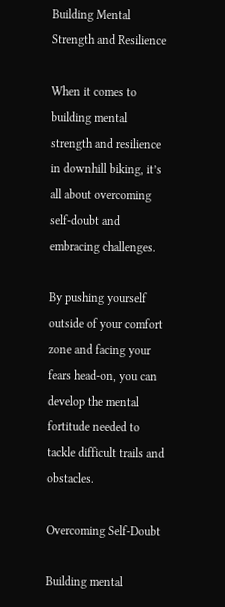Building Mental Strength and Resilience

When it comes to building mental strength and resilience in downhill biking, it’s all about overcoming self-doubt and embracing challenges.

By pushing yourself outside of your comfort zone and facing your fears head-on, you can develop the mental fortitude needed to tackle difficult trails and obstacles.

Overcoming Self-Doubt

Building mental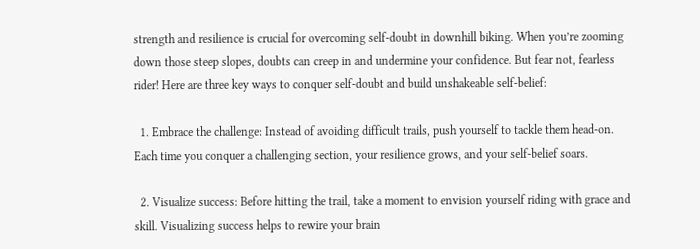strength and resilience is crucial for overcoming self-doubt in downhill biking. When you’re zooming down those steep slopes, doubts can creep in and undermine your confidence. But fear not, fearless rider! Here are three key ways to conquer self-doubt and build unshakeable self-belief:

  1. Embrace the challenge: Instead of avoiding difficult trails, push yourself to tackle them head-on. Each time you conquer a challenging section, your resilience grows, and your self-belief soars.

  2. Visualize success: Before hitting the trail, take a moment to envision yourself riding with grace and skill. Visualizing success helps to rewire your brain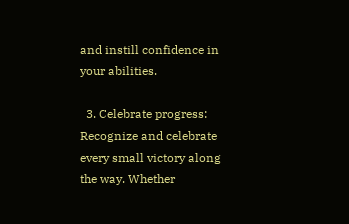and instill confidence in your abilities.

  3. Celebrate progress: Recognize and celebrate every small victory along the way. Whether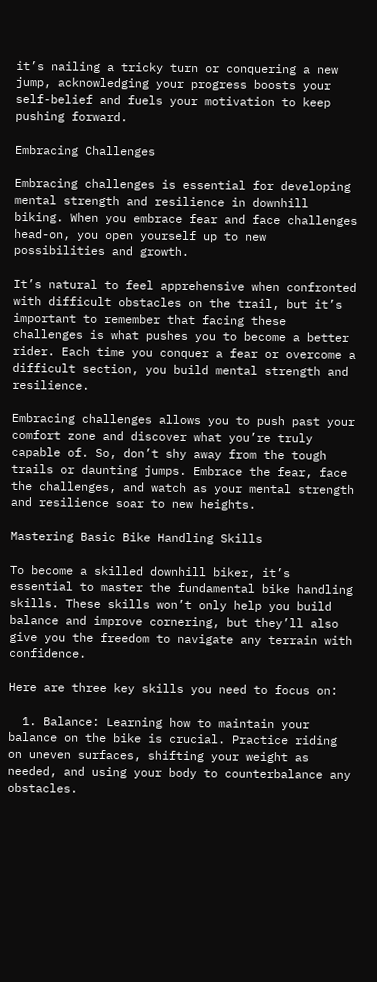it’s nailing a tricky turn or conquering a new jump, acknowledging your progress boosts your self-belief and fuels your motivation to keep pushing forward.

Embracing Challenges

Embracing challenges is essential for developing mental strength and resilience in downhill biking. When you embrace fear and face challenges head-on, you open yourself up to new possibilities and growth.

It’s natural to feel apprehensive when confronted with difficult obstacles on the trail, but it’s important to remember that facing these challenges is what pushes you to become a better rider. Each time you conquer a fear or overcome a difficult section, you build mental strength and resilience.

Embracing challenges allows you to push past your comfort zone and discover what you’re truly capable of. So, don’t shy away from the tough trails or daunting jumps. Embrace the fear, face the challenges, and watch as your mental strength and resilience soar to new heights.

Mastering Basic Bike Handling Skills

To become a skilled downhill biker, it’s essential to master the fundamental bike handling skills. These skills won’t only help you build balance and improve cornering, but they’ll also give you the freedom to navigate any terrain with confidence.

Here are three key skills you need to focus on:

  1. Balance: Learning how to maintain your balance on the bike is crucial. Practice riding on uneven surfaces, shifting your weight as needed, and using your body to counterbalance any obstacles.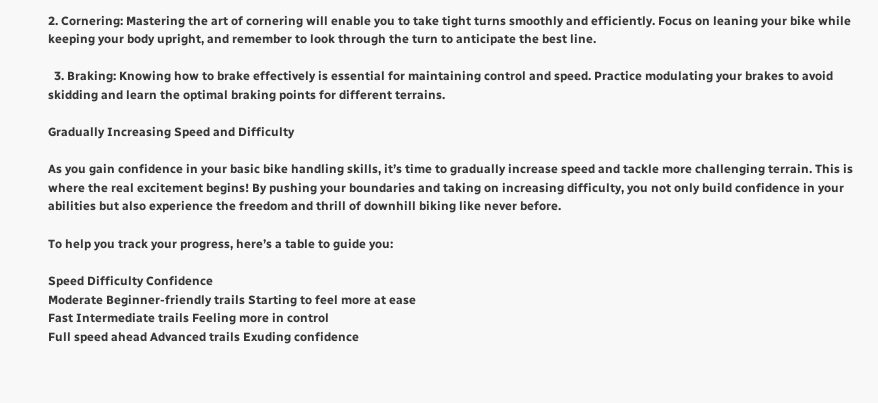2. Cornering: Mastering the art of cornering will enable you to take tight turns smoothly and efficiently. Focus on leaning your bike while keeping your body upright, and remember to look through the turn to anticipate the best line.

  3. Braking: Knowing how to brake effectively is essential for maintaining control and speed. Practice modulating your brakes to avoid skidding and learn the optimal braking points for different terrains.

Gradually Increasing Speed and Difficulty

As you gain confidence in your basic bike handling skills, it’s time to gradually increase speed and tackle more challenging terrain. This is where the real excitement begins! By pushing your boundaries and taking on increasing difficulty, you not only build confidence in your abilities but also experience the freedom and thrill of downhill biking like never before.

To help you track your progress, here’s a table to guide you:

Speed Difficulty Confidence
Moderate Beginner-friendly trails Starting to feel more at ease
Fast Intermediate trails Feeling more in control
Full speed ahead Advanced trails Exuding confidence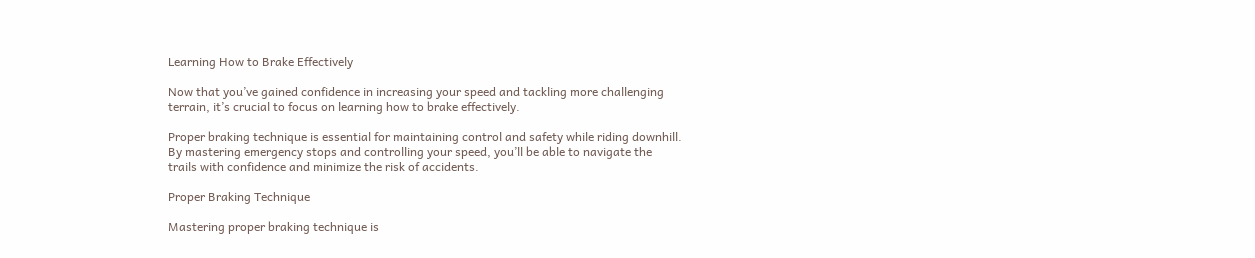Learning How to Brake Effectively

Now that you’ve gained confidence in increasing your speed and tackling more challenging terrain, it’s crucial to focus on learning how to brake effectively.

Proper braking technique is essential for maintaining control and safety while riding downhill. By mastering emergency stops and controlling your speed, you’ll be able to navigate the trails with confidence and minimize the risk of accidents.

Proper Braking Technique

Mastering proper braking technique is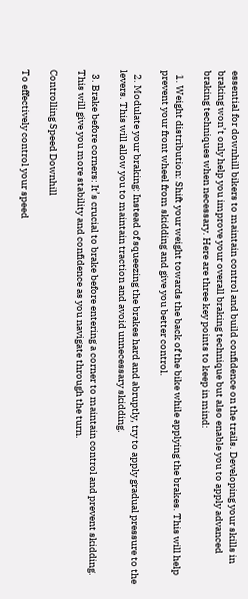essential for downhill bikers to maintain control and build confidence on the trails. Developing your skills in braking won’t only help you improve your overall braking technique but also enable you to apply advanced braking techniques when necessary. Here are three key points to keep in mind:

  1. Weight distribution: Shift your weight towards the back of the bike while applying the brakes. This will help prevent your front wheel from skidding and give you better control.

  2. Modulate your braking: Instead of squeezing the brakes hard and abruptly, try to apply gradual pressure to the levers. This will allow you to maintain traction and avoid unnecessary skidding.

  3. Brake before corners: It’s crucial to brake before entering a corner to maintain control and prevent skidding. This will give you more stability and confidence as you navigate through the turn.

Controlling Speed Downhill

To effectively control your speed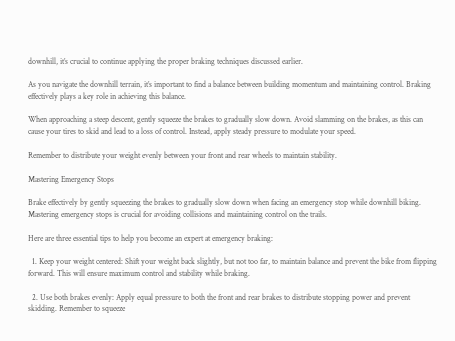downhill, it’s crucial to continue applying the proper braking techniques discussed earlier.

As you navigate the downhill terrain, it’s important to find a balance between building momentum and maintaining control. Braking effectively plays a key role in achieving this balance.

When approaching a steep descent, gently squeeze the brakes to gradually slow down. Avoid slamming on the brakes, as this can cause your tires to skid and lead to a loss of control. Instead, apply steady pressure to modulate your speed.

Remember to distribute your weight evenly between your front and rear wheels to maintain stability.

Mastering Emergency Stops

Brake effectively by gently squeezing the brakes to gradually slow down when facing an emergency stop while downhill biking. Mastering emergency stops is crucial for avoiding collisions and maintaining control on the trails.

Here are three essential tips to help you become an expert at emergency braking:

  1. Keep your weight centered: Shift your weight back slightly, but not too far, to maintain balance and prevent the bike from flipping forward. This will ensure maximum control and stability while braking.

  2. Use both brakes evenly: Apply equal pressure to both the front and rear brakes to distribute stopping power and prevent skidding. Remember to squeeze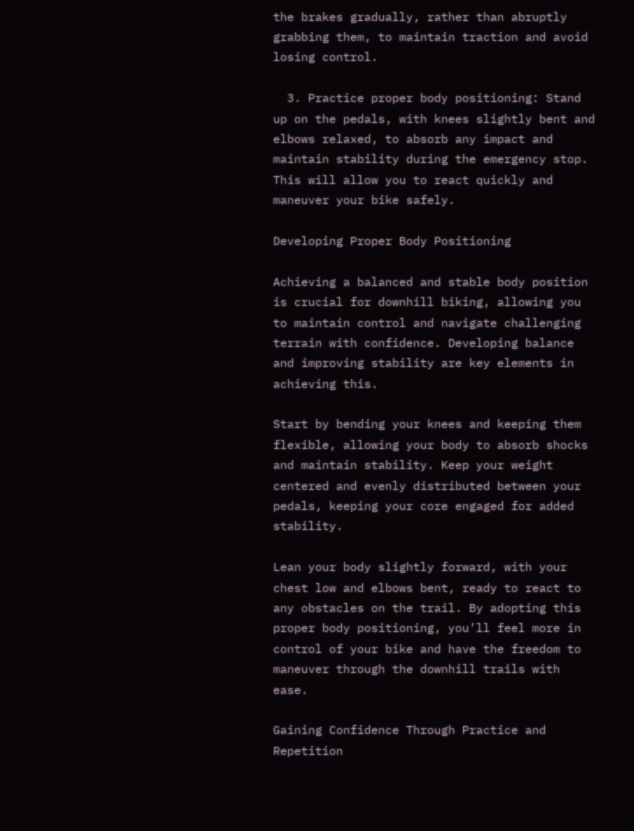the brakes gradually, rather than abruptly grabbing them, to maintain traction and avoid losing control.

  3. Practice proper body positioning: Stand up on the pedals, with knees slightly bent and elbows relaxed, to absorb any impact and maintain stability during the emergency stop. This will allow you to react quickly and maneuver your bike safely.

Developing Proper Body Positioning

Achieving a balanced and stable body position is crucial for downhill biking, allowing you to maintain control and navigate challenging terrain with confidence. Developing balance and improving stability are key elements in achieving this.

Start by bending your knees and keeping them flexible, allowing your body to absorb shocks and maintain stability. Keep your weight centered and evenly distributed between your pedals, keeping your core engaged for added stability.

Lean your body slightly forward, with your chest low and elbows bent, ready to react to any obstacles on the trail. By adopting this proper body positioning, you’ll feel more in control of your bike and have the freedom to maneuver through the downhill trails with ease.

Gaining Confidence Through Practice and Repetition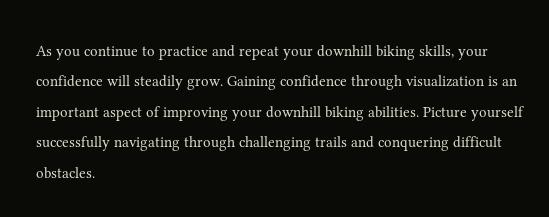As you continue to practice and repeat your downhill biking skills, your confidence will steadily grow. Gaining confidence through visualization is an important aspect of improving your downhill biking abilities. Picture yourself successfully navigating through challenging trails and conquering difficult obstacles.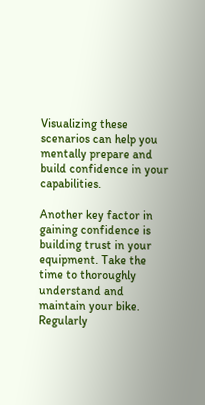Visualizing these scenarios can help you mentally prepare and build confidence in your capabilities.

Another key factor in gaining confidence is building trust in your equipment. Take the time to thoroughly understand and maintain your bike. Regularly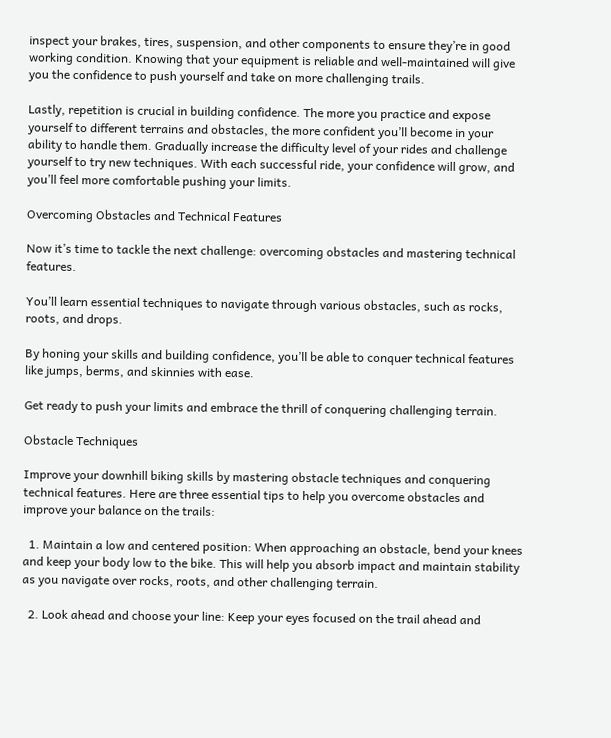inspect your brakes, tires, suspension, and other components to ensure they’re in good working condition. Knowing that your equipment is reliable and well-maintained will give you the confidence to push yourself and take on more challenging trails.

Lastly, repetition is crucial in building confidence. The more you practice and expose yourself to different terrains and obstacles, the more confident you’ll become in your ability to handle them. Gradually increase the difficulty level of your rides and challenge yourself to try new techniques. With each successful ride, your confidence will grow, and you’ll feel more comfortable pushing your limits.

Overcoming Obstacles and Technical Features

Now it’s time to tackle the next challenge: overcoming obstacles and mastering technical features.

You’ll learn essential techniques to navigate through various obstacles, such as rocks, roots, and drops.

By honing your skills and building confidence, you’ll be able to conquer technical features like jumps, berms, and skinnies with ease.

Get ready to push your limits and embrace the thrill of conquering challenging terrain.

Obstacle Techniques

Improve your downhill biking skills by mastering obstacle techniques and conquering technical features. Here are three essential tips to help you overcome obstacles and improve your balance on the trails:

  1. Maintain a low and centered position: When approaching an obstacle, bend your knees and keep your body low to the bike. This will help you absorb impact and maintain stability as you navigate over rocks, roots, and other challenging terrain.

  2. Look ahead and choose your line: Keep your eyes focused on the trail ahead and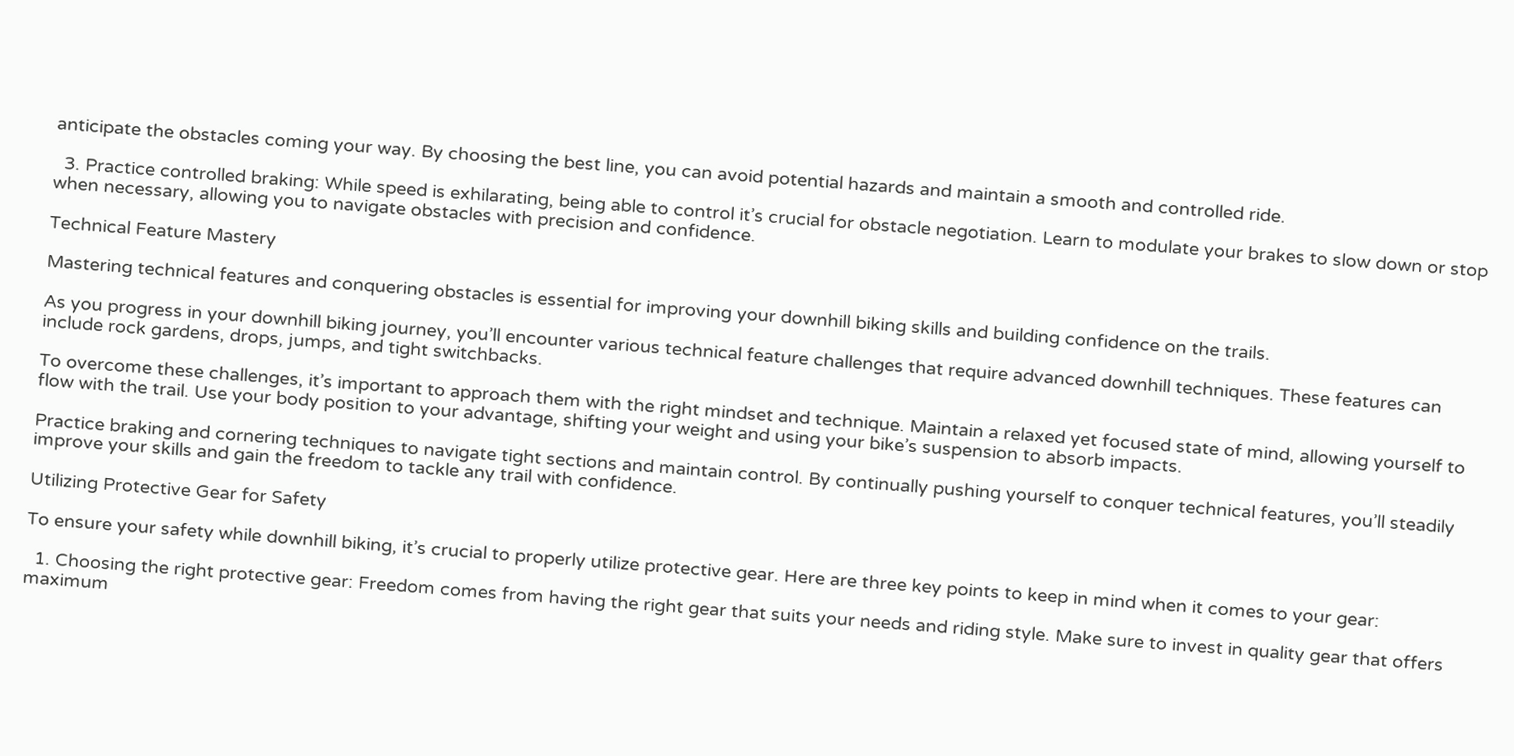anticipate the obstacles coming your way. By choosing the best line, you can avoid potential hazards and maintain a smooth and controlled ride.

  3. Practice controlled braking: While speed is exhilarating, being able to control it’s crucial for obstacle negotiation. Learn to modulate your brakes to slow down or stop when necessary, allowing you to navigate obstacles with precision and confidence.

Technical Feature Mastery

Mastering technical features and conquering obstacles is essential for improving your downhill biking skills and building confidence on the trails.

As you progress in your downhill biking journey, you’ll encounter various technical feature challenges that require advanced downhill techniques. These features can include rock gardens, drops, jumps, and tight switchbacks.

To overcome these challenges, it’s important to approach them with the right mindset and technique. Maintain a relaxed yet focused state of mind, allowing yourself to flow with the trail. Use your body position to your advantage, shifting your weight and using your bike’s suspension to absorb impacts.

Practice braking and cornering techniques to navigate tight sections and maintain control. By continually pushing yourself to conquer technical features, you’ll steadily improve your skills and gain the freedom to tackle any trail with confidence.

Utilizing Protective Gear for Safety

To ensure your safety while downhill biking, it’s crucial to properly utilize protective gear. Here are three key points to keep in mind when it comes to your gear:

  1. Choosing the right protective gear: Freedom comes from having the right gear that suits your needs and riding style. Make sure to invest in quality gear that offers maximum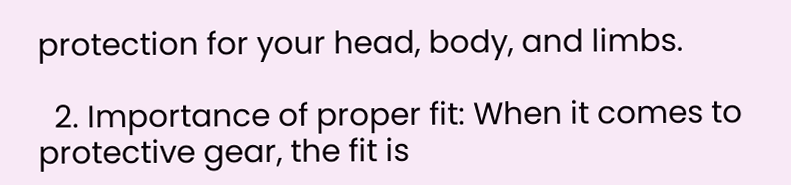protection for your head, body, and limbs.

  2. Importance of proper fit: When it comes to protective gear, the fit is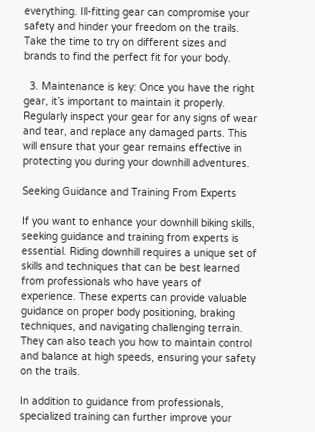everything. Ill-fitting gear can compromise your safety and hinder your freedom on the trails. Take the time to try on different sizes and brands to find the perfect fit for your body.

  3. Maintenance is key: Once you have the right gear, it’s important to maintain it properly. Regularly inspect your gear for any signs of wear and tear, and replace any damaged parts. This will ensure that your gear remains effective in protecting you during your downhill adventures.

Seeking Guidance and Training From Experts

If you want to enhance your downhill biking skills, seeking guidance and training from experts is essential. Riding downhill requires a unique set of skills and techniques that can be best learned from professionals who have years of experience. These experts can provide valuable guidance on proper body positioning, braking techniques, and navigating challenging terrain. They can also teach you how to maintain control and balance at high speeds, ensuring your safety on the trails.

In addition to guidance from professionals, specialized training can further improve your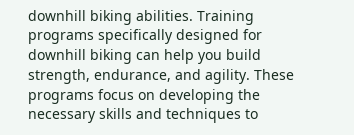downhill biking abilities. Training programs specifically designed for downhill biking can help you build strength, endurance, and agility. These programs focus on developing the necessary skills and techniques to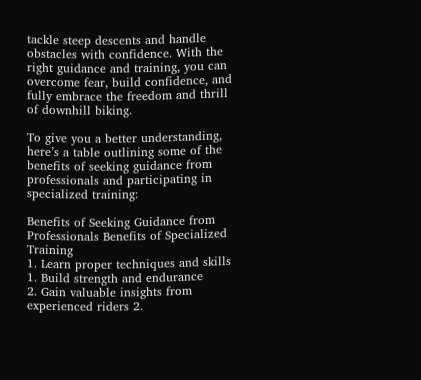tackle steep descents and handle obstacles with confidence. With the right guidance and training, you can overcome fear, build confidence, and fully embrace the freedom and thrill of downhill biking.

To give you a better understanding, here’s a table outlining some of the benefits of seeking guidance from professionals and participating in specialized training:

Benefits of Seeking Guidance from Professionals Benefits of Specialized Training
1. Learn proper techniques and skills 1. Build strength and endurance
2. Gain valuable insights from experienced riders 2.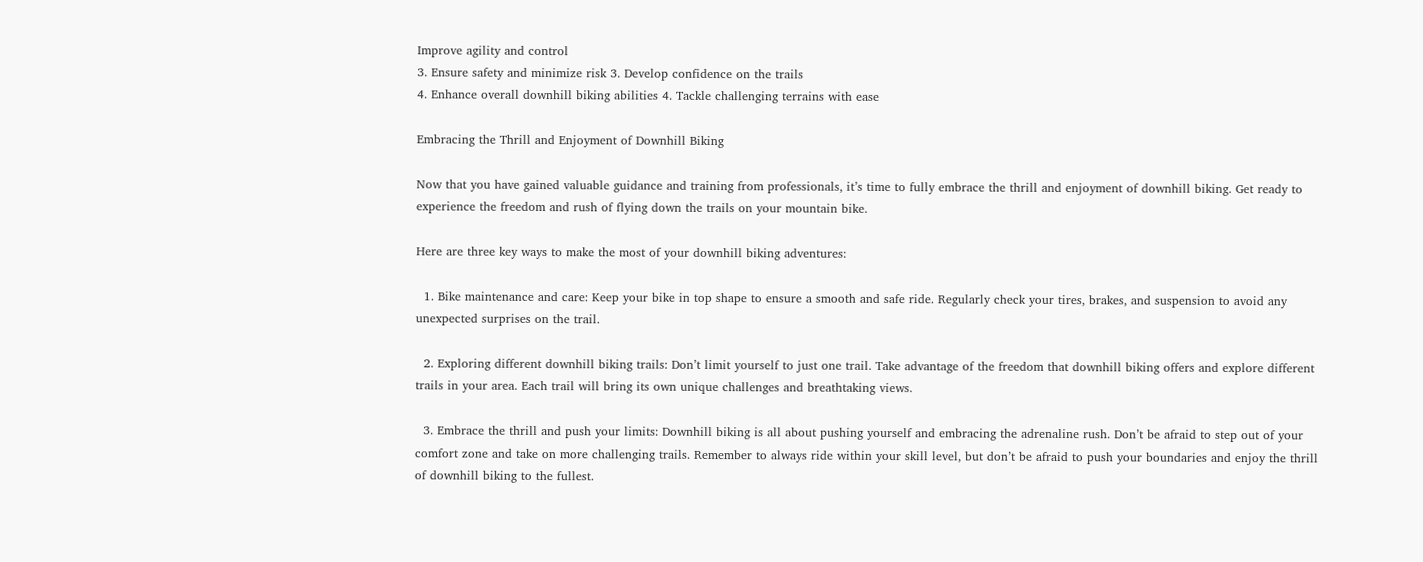Improve agility and control
3. Ensure safety and minimize risk 3. Develop confidence on the trails
4. Enhance overall downhill biking abilities 4. Tackle challenging terrains with ease

Embracing the Thrill and Enjoyment of Downhill Biking

Now that you have gained valuable guidance and training from professionals, it’s time to fully embrace the thrill and enjoyment of downhill biking. Get ready to experience the freedom and rush of flying down the trails on your mountain bike.

Here are three key ways to make the most of your downhill biking adventures:

  1. Bike maintenance and care: Keep your bike in top shape to ensure a smooth and safe ride. Regularly check your tires, brakes, and suspension to avoid any unexpected surprises on the trail.

  2. Exploring different downhill biking trails: Don’t limit yourself to just one trail. Take advantage of the freedom that downhill biking offers and explore different trails in your area. Each trail will bring its own unique challenges and breathtaking views.

  3. Embrace the thrill and push your limits: Downhill biking is all about pushing yourself and embracing the adrenaline rush. Don’t be afraid to step out of your comfort zone and take on more challenging trails. Remember to always ride within your skill level, but don’t be afraid to push your boundaries and enjoy the thrill of downhill biking to the fullest.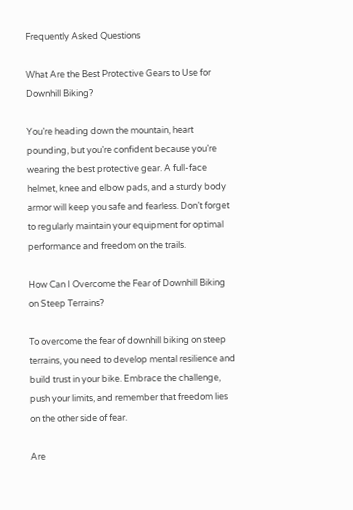Frequently Asked Questions

What Are the Best Protective Gears to Use for Downhill Biking?

You’re heading down the mountain, heart pounding, but you’re confident because you’re wearing the best protective gear. A full-face helmet, knee and elbow pads, and a sturdy body armor will keep you safe and fearless. Don’t forget to regularly maintain your equipment for optimal performance and freedom on the trails.

How Can I Overcome the Fear of Downhill Biking on Steep Terrains?

To overcome the fear of downhill biking on steep terrains, you need to develop mental resilience and build trust in your bike. Embrace the challenge, push your limits, and remember that freedom lies on the other side of fear.

Are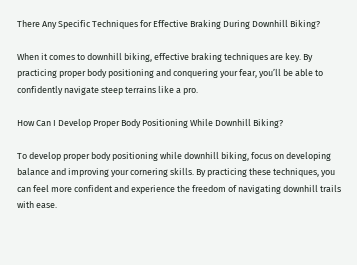There Any Specific Techniques for Effective Braking During Downhill Biking?

When it comes to downhill biking, effective braking techniques are key. By practicing proper body positioning and conquering your fear, you’ll be able to confidently navigate steep terrains like a pro.

How Can I Develop Proper Body Positioning While Downhill Biking?

To develop proper body positioning while downhill biking, focus on developing balance and improving your cornering skills. By practicing these techniques, you can feel more confident and experience the freedom of navigating downhill trails with ease.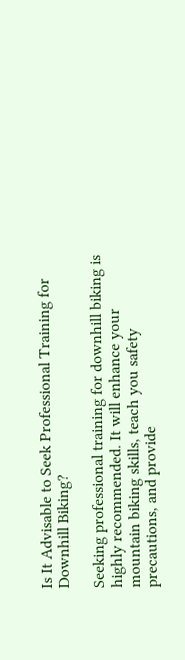Is It Advisable to Seek Professional Training for Downhill Biking?

Seeking professional training for downhill biking is highly recommended. It will enhance your mountain biking skills, teach you safety precautions, and provide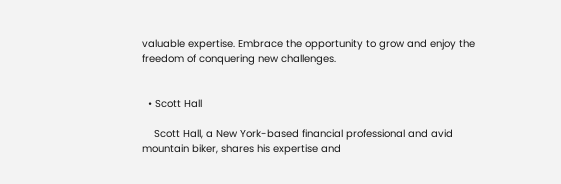valuable expertise. Embrace the opportunity to grow and enjoy the freedom of conquering new challenges.


  • Scott Hall

    Scott Hall, a New York-based financial professional and avid mountain biker, shares his expertise and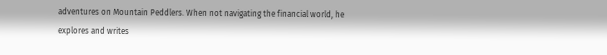adventures on Mountain Peddlers. When not navigating the financial world, he explores and writes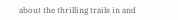about the thrilling trails in and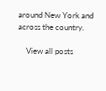around New York and across the country.

    View all posts